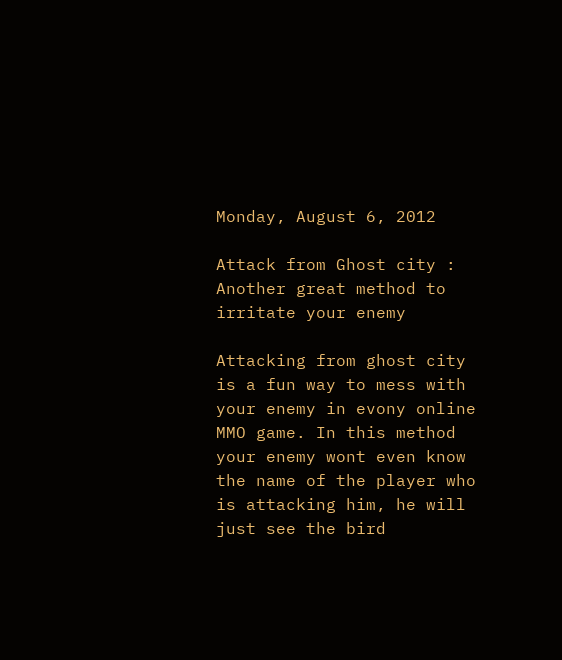Monday, August 6, 2012

Attack from Ghost city : Another great method to irritate your enemy

Attacking from ghost city is a fun way to mess with your enemy in evony online MMO game. In this method your enemy wont even know the name of the player who is attacking him, he will just see the bird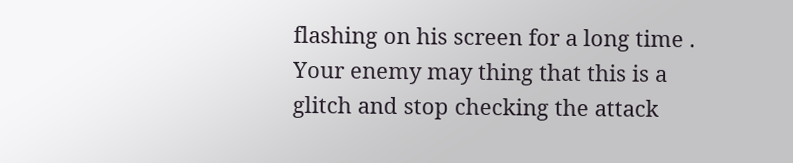flashing on his screen for a long time . Your enemy may thing that this is a glitch and stop checking the attack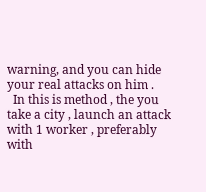warning, and you can hide your real attacks on him .
  In this is method , the you take a city , launch an attack with 1 worker , preferably with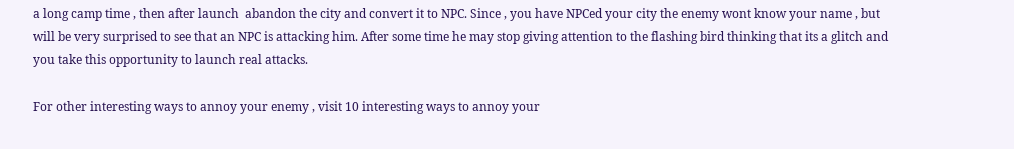a long camp time , then after launch  abandon the city and convert it to NPC. Since , you have NPCed your city the enemy wont know your name , but will be very surprised to see that an NPC is attacking him. After some time he may stop giving attention to the flashing bird thinking that its a glitch and you take this opportunity to launch real attacks.

For other interesting ways to annoy your enemy , visit 10 interesting ways to annoy your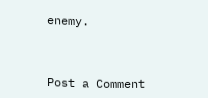enemy.



Post a Comment